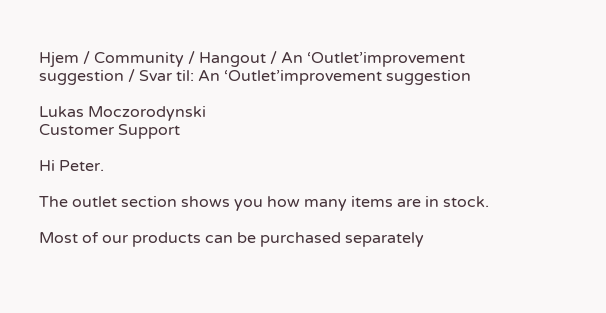Hjem / Community / Hangout / An ‘Outlet’improvement suggestion / Svar til: An ‘Outlet’improvement suggestion

Lukas Moczorodynski
Customer Support

Hi Peter.

The outlet section shows you how many items are in stock.

Most of our products can be purchased separately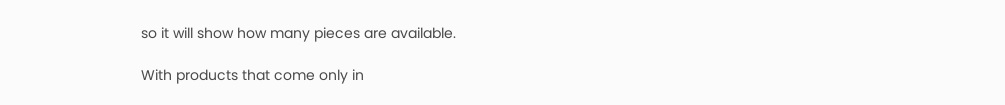so it will show how many pieces are available.

With products that come only in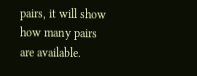pairs, it will show how many pairs are available.